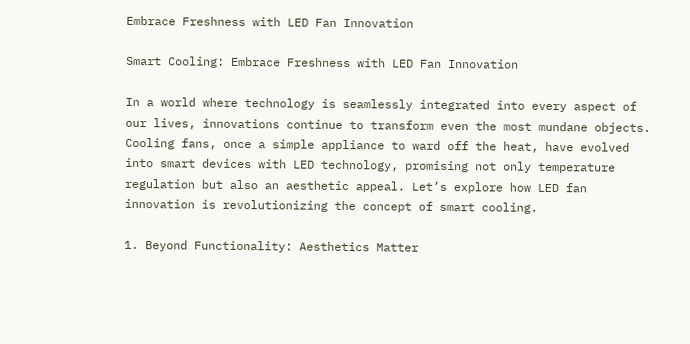Embrace Freshness with LED Fan Innovation

Smart Cooling: Embrace Freshness with LED Fan Innovation

In a world where technology is seamlessly integrated into every aspect of our lives, innovations continue to transform even the most mundane objects. Cooling fans, once a simple appliance to ward off the heat, have evolved into smart devices with LED technology, promising not only temperature regulation but also an aesthetic appeal. Let’s explore how LED fan innovation is revolutionizing the concept of smart cooling.

1. Beyond Functionality: Aesthetics Matter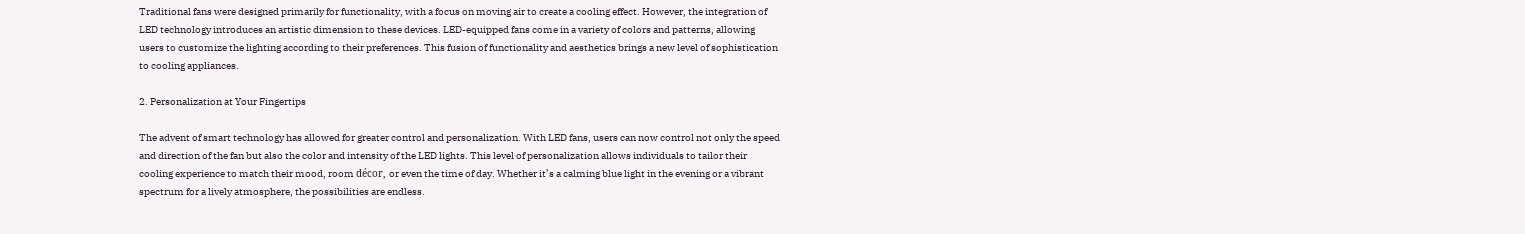Traditional fans were designed primarily for functionality, with a focus on moving air to create a cooling effect. However, the integration of LED technology introduces an artistic dimension to these devices. LED-equipped fans come in a variety of colors and patterns, allowing users to customize the lighting according to their preferences. This fusion of functionality and aesthetics brings a new level of sophistication to cooling appliances.

2. Personalization at Your Fingertips

The advent of smart technology has allowed for greater control and personalization. With LED fans, users can now control not only the speed and direction of the fan but also the color and intensity of the LED lights. This level of personalization allows individuals to tailor their cooling experience to match their mood, room décor, or even the time of day. Whether it’s a calming blue light in the evening or a vibrant spectrum for a lively atmosphere, the possibilities are endless.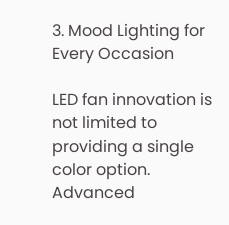3. Mood Lighting for Every Occasion

LED fan innovation is not limited to providing a single color option. Advanced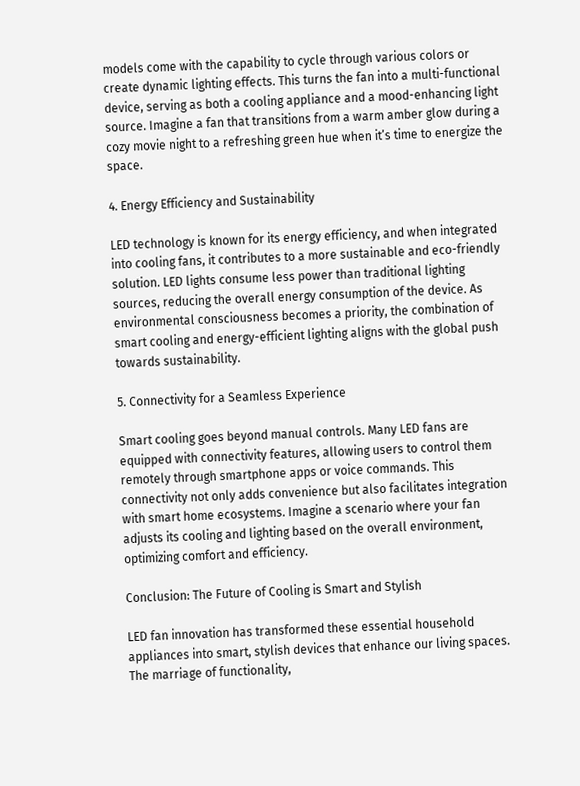models come with the capability to cycle through various colors or create dynamic lighting effects. This turns the fan into a multi-functional device, serving as both a cooling appliance and a mood-enhancing light source. Imagine a fan that transitions from a warm amber glow during a cozy movie night to a refreshing green hue when it’s time to energize the space.

4. Energy Efficiency and Sustainability

LED technology is known for its energy efficiency, and when integrated into cooling fans, it contributes to a more sustainable and eco-friendly solution. LED lights consume less power than traditional lighting sources, reducing the overall energy consumption of the device. As environmental consciousness becomes a priority, the combination of smart cooling and energy-efficient lighting aligns with the global push towards sustainability.

5. Connectivity for a Seamless Experience

Smart cooling goes beyond manual controls. Many LED fans are equipped with connectivity features, allowing users to control them remotely through smartphone apps or voice commands. This connectivity not only adds convenience but also facilitates integration with smart home ecosystems. Imagine a scenario where your fan adjusts its cooling and lighting based on the overall environment, optimizing comfort and efficiency.

Conclusion: The Future of Cooling is Smart and Stylish

LED fan innovation has transformed these essential household appliances into smart, stylish devices that enhance our living spaces. The marriage of functionality,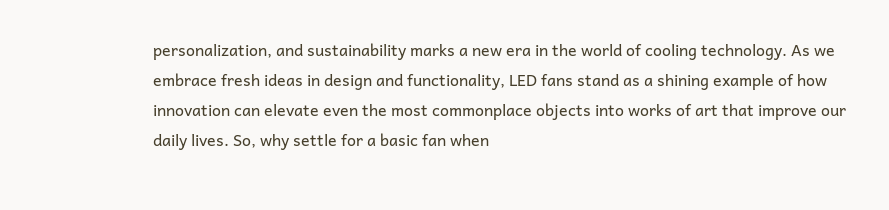personalization, and sustainability marks a new era in the world of cooling technology. As we embrace fresh ideas in design and functionality, LED fans stand as a shining example of how innovation can elevate even the most commonplace objects into works of art that improve our daily lives. So, why settle for a basic fan when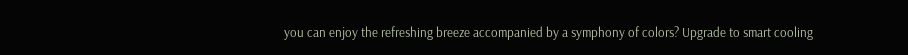you can enjoy the refreshing breeze accompanied by a symphony of colors? Upgrade to smart cooling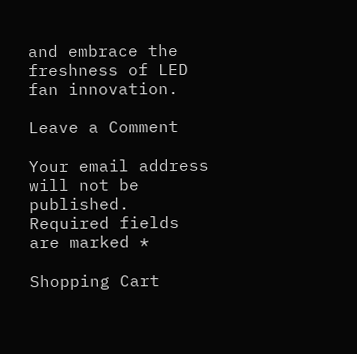and embrace the freshness of LED fan innovation.

Leave a Comment

Your email address will not be published. Required fields are marked *

Shopping Cart